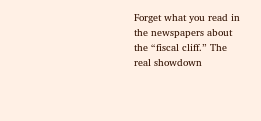Forget what you read in the newspapers about the “fiscal cliff.” The real showdown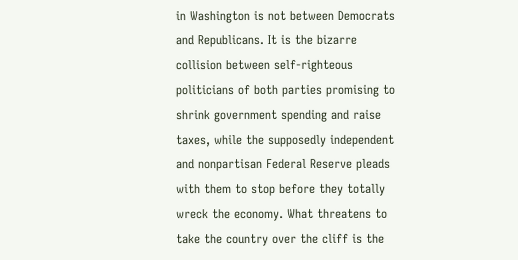in Washington is not between Democrats and Republicans. It is the bizarre collision between self-righteous politicians of both parties promising to shrink government spending and raise taxes, while the supposedly independent and nonpartisan Federal Reserve pleads with them to stop before they totally wreck the economy. What threatens to take the country over the cliff is the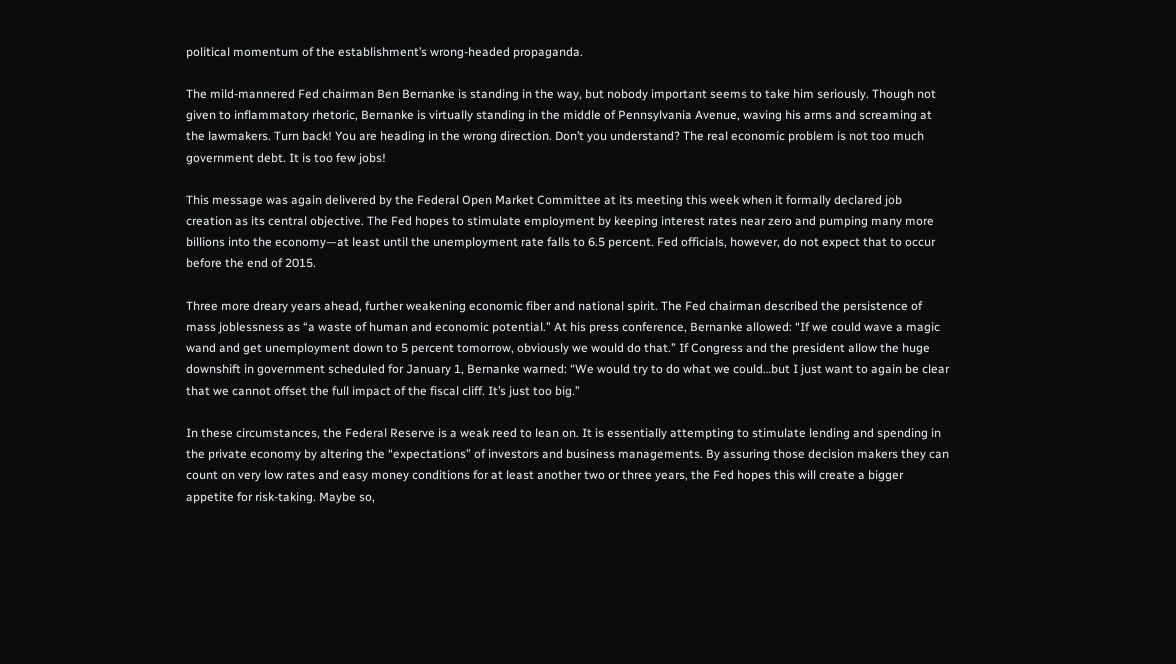political momentum of the establishment’s wrong-headed propaganda.

The mild-mannered Fed chairman Ben Bernanke is standing in the way, but nobody important seems to take him seriously. Though not given to inflammatory rhetoric, Bernanke is virtually standing in the middle of Pennsylvania Avenue, waving his arms and screaming at the lawmakers. Turn back! You are heading in the wrong direction. Don’t you understand? The real economic problem is not too much government debt. It is too few jobs!

This message was again delivered by the Federal Open Market Committee at its meeting this week when it formally declared job creation as its central objective. The Fed hopes to stimulate employment by keeping interest rates near zero and pumping many more billions into the economy—at least until the unemployment rate falls to 6.5 percent. Fed officials, however, do not expect that to occur before the end of 2015.

Three more dreary years ahead, further weakening economic fiber and national spirit. The Fed chairman described the persistence of mass joblessness as “a waste of human and economic potential.” At his press conference, Bernanke allowed: “If we could wave a magic wand and get unemployment down to 5 percent tomorrow, obviously we would do that.” If Congress and the president allow the huge downshift in government scheduled for January 1, Bernanke warned: “We would try to do what we could…but I just want to again be clear that we cannot offset the full impact of the fiscal cliff. It’s just too big.”

In these circumstances, the Federal Reserve is a weak reed to lean on. It is essentially attempting to stimulate lending and spending in the private economy by altering the “expectations” of investors and business managements. By assuring those decision makers they can count on very low rates and easy money conditions for at least another two or three years, the Fed hopes this will create a bigger appetite for risk-taking. Maybe so,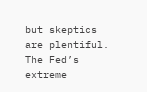but skeptics are plentiful. The Fed’s extreme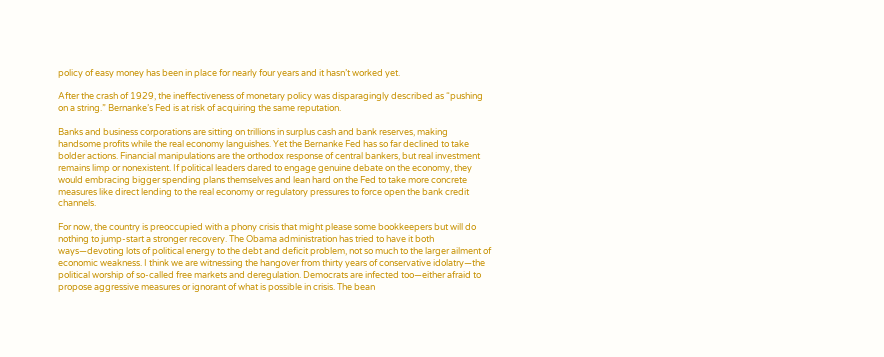policy of easy money has been in place for nearly four years and it hasn’t worked yet.

After the crash of 1929, the ineffectiveness of monetary policy was disparagingly described as “pushing on a string.” Bernanke’s Fed is at risk of acquiring the same reputation.

Banks and business corporations are sitting on trillions in surplus cash and bank reserves, making handsome profits while the real economy languishes. Yet the Bernanke Fed has so far declined to take bolder actions. Financial manipulations are the orthodox response of central bankers, but real investment remains limp or nonexistent. If political leaders dared to engage genuine debate on the economy, they would embracing bigger spending plans themselves and lean hard on the Fed to take more concrete measures like direct lending to the real economy or regulatory pressures to force open the bank credit channels.

For now, the country is preoccupied with a phony crisis that might please some bookkeepers but will do nothing to jump-start a stronger recovery. The Obama administration has tried to have it both ways—devoting lots of political energy to the debt and deficit problem, not so much to the larger ailment of economic weakness. I think we are witnessing the hangover from thirty years of conservative idolatry—the political worship of so-called free markets and deregulation. Democrats are infected too—either afraid to propose aggressive measures or ignorant of what is possible in crisis. The bean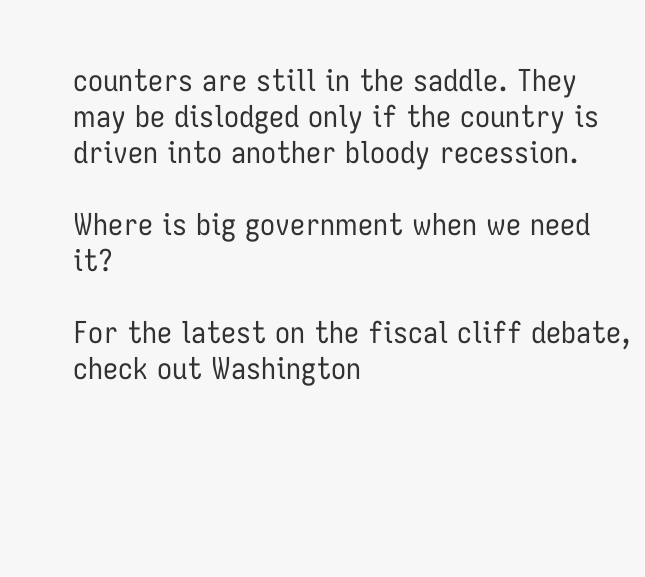counters are still in the saddle. They may be dislodged only if the country is driven into another bloody recession.

Where is big government when we need it?

For the latest on the fiscal cliff debate, check out Washington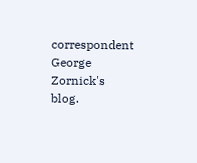correspondent George Zornick's blog.